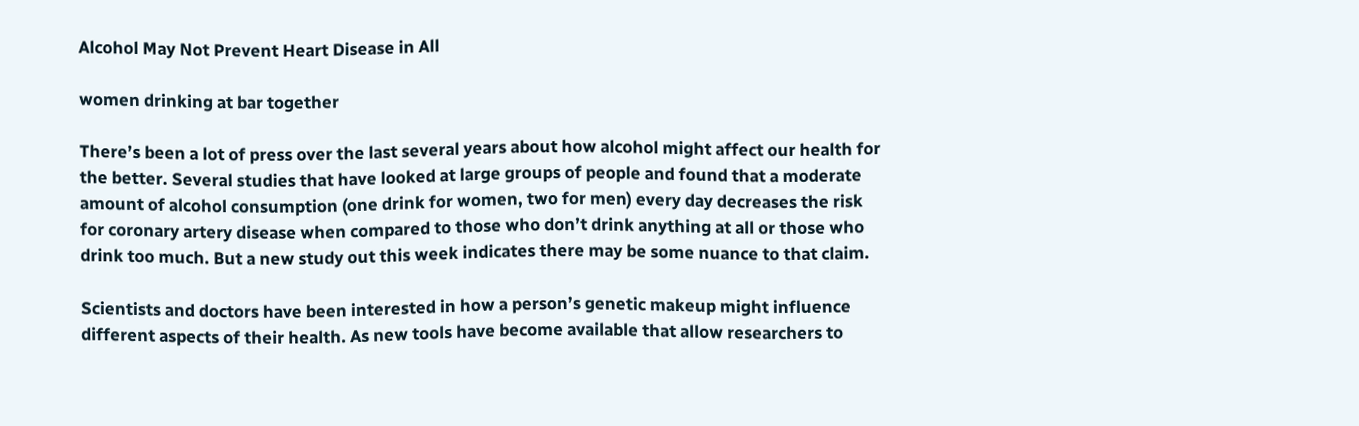Alcohol May Not Prevent Heart Disease in All

women drinking at bar together

There’s been a lot of press over the last several years about how alcohol might affect our health for the better. Several studies that have looked at large groups of people and found that a moderate amount of alcohol consumption (one drink for women, two for men) every day decreases the risk for coronary artery disease when compared to those who don’t drink anything at all or those who drink too much. But a new study out this week indicates there may be some nuance to that claim.

Scientists and doctors have been interested in how a person’s genetic makeup might influence different aspects of their health. As new tools have become available that allow researchers to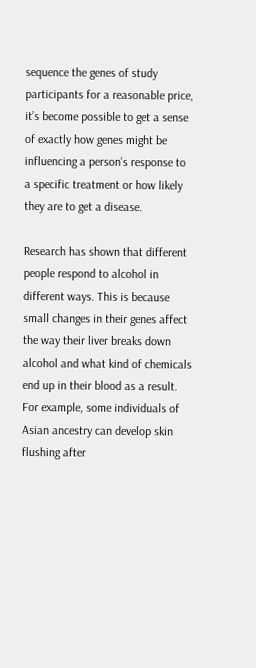sequence the genes of study participants for a reasonable price, it’s become possible to get a sense of exactly how genes might be influencing a person’s response to a specific treatment or how likely they are to get a disease.

Research has shown that different people respond to alcohol in different ways. This is because small changes in their genes affect the way their liver breaks down alcohol and what kind of chemicals end up in their blood as a result. For example, some individuals of Asian ancestry can develop skin flushing after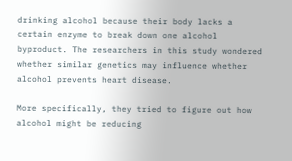drinking alcohol because their body lacks a certain enzyme to break down one alcohol byproduct. The researchers in this study wondered whether similar genetics may influence whether alcohol prevents heart disease.

More specifically, they tried to figure out how alcohol might be reducing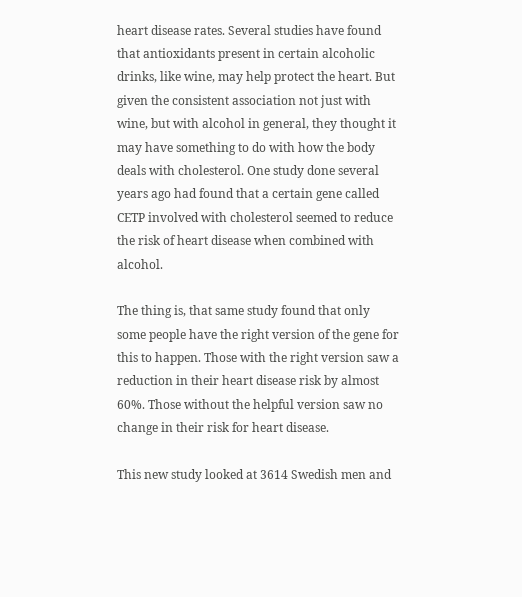heart disease rates. Several studies have found that antioxidants present in certain alcoholic drinks, like wine, may help protect the heart. But given the consistent association not just with wine, but with alcohol in general, they thought it may have something to do with how the body deals with cholesterol. One study done several years ago had found that a certain gene called CETP involved with cholesterol seemed to reduce the risk of heart disease when combined with alcohol.

The thing is, that same study found that only some people have the right version of the gene for this to happen. Those with the right version saw a reduction in their heart disease risk by almost 60%. Those without the helpful version saw no change in their risk for heart disease.

This new study looked at 3614 Swedish men and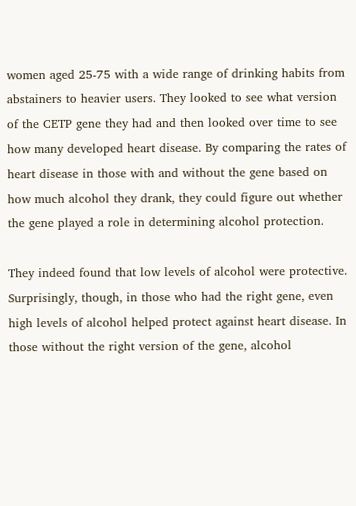women aged 25-75 with a wide range of drinking habits from abstainers to heavier users. They looked to see what version of the CETP gene they had and then looked over time to see how many developed heart disease. By comparing the rates of heart disease in those with and without the gene based on how much alcohol they drank, they could figure out whether the gene played a role in determining alcohol protection.

They indeed found that low levels of alcohol were protective. Surprisingly, though, in those who had the right gene, even high levels of alcohol helped protect against heart disease. In those without the right version of the gene, alcohol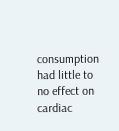consumption had little to no effect on cardiac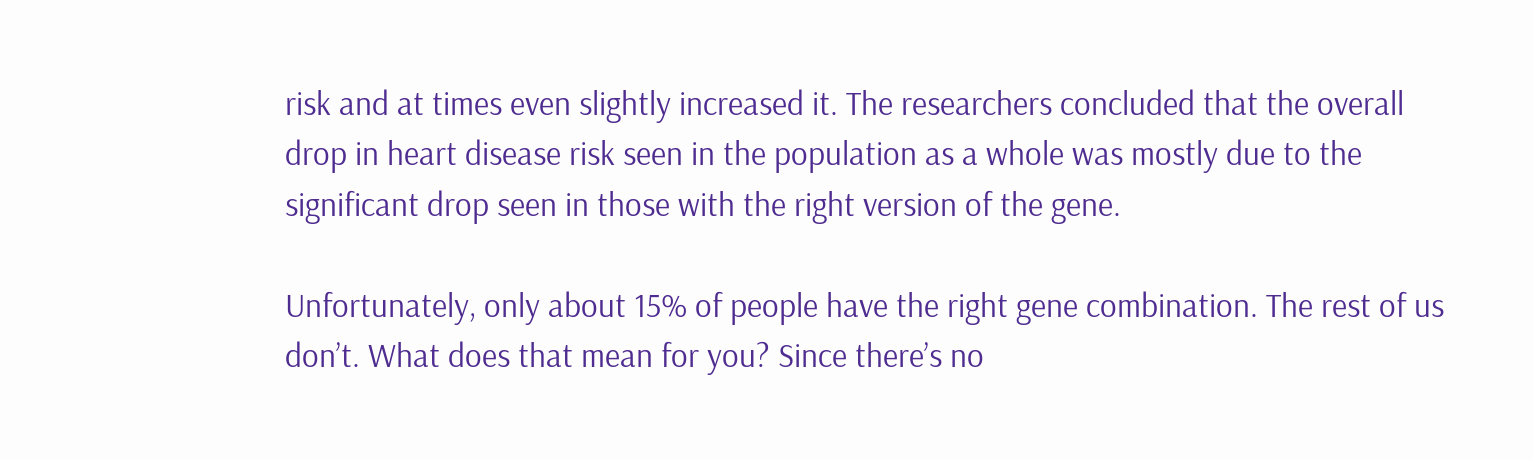risk and at times even slightly increased it. The researchers concluded that the overall drop in heart disease risk seen in the population as a whole was mostly due to the significant drop seen in those with the right version of the gene.

Unfortunately, only about 15% of people have the right gene combination. The rest of us don’t. What does that mean for you? Since there’s no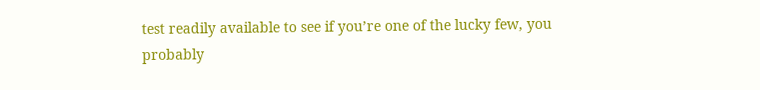test readily available to see if you’re one of the lucky few, you probably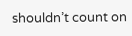shouldn’t count on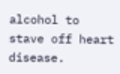alcohol to stave off heart disease.